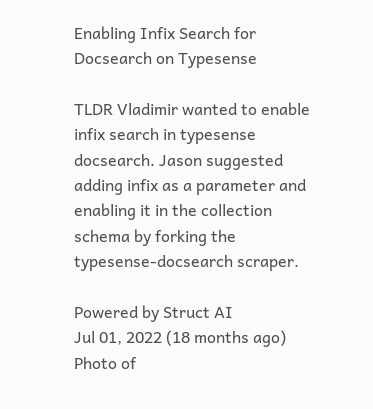Enabling Infix Search for Docsearch on Typesense

TLDR Vladimir wanted to enable infix search in typesense docsearch. Jason suggested adding infix as a parameter and enabling it in the collection schema by forking the typesense-docsearch scraper.

Powered by Struct AI
Jul 01, 2022 (18 months ago)
Photo of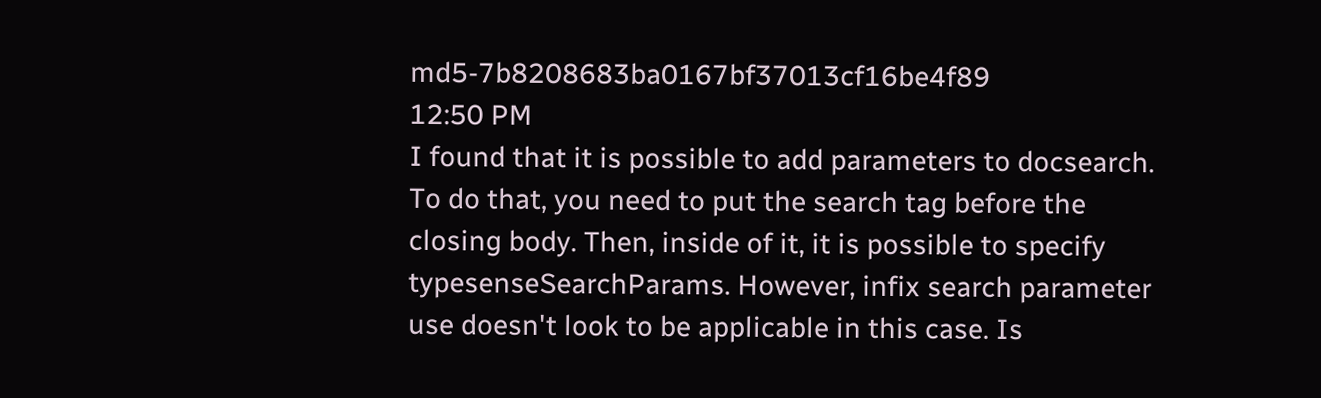md5-7b8208683ba0167bf37013cf16be4f89
12:50 PM
I found that it is possible to add parameters to docsearch. To do that, you need to put the search tag before the closing body. Then, inside of it, it is possible to specify typesenseSearchParams. However, infix search parameter use doesn't look to be applicable in this case. Is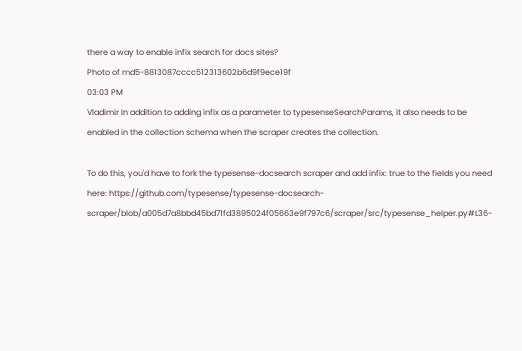there a way to enable infix search for docs sites?
Photo of md5-8813087cccc512313602b6d9f9ece19f
03:03 PM
Vladimir In addition to adding infix as a parameter to typesenseSearchParams, it also needs to be enabled in the collection schema when the scraper creates the collection.

To do this, you'd have to fork the typesense-docsearch scraper and add infix: true to the fields you need here: https://github.com/typesense/typesense-docsearch-scraper/blob/a005d7a8bbd45bd71fd3895024f05663e9f797c6/scraper/src/typesense_helper.py#L36-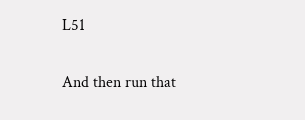L51

And then run that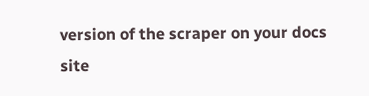version of the scraper on your docs site